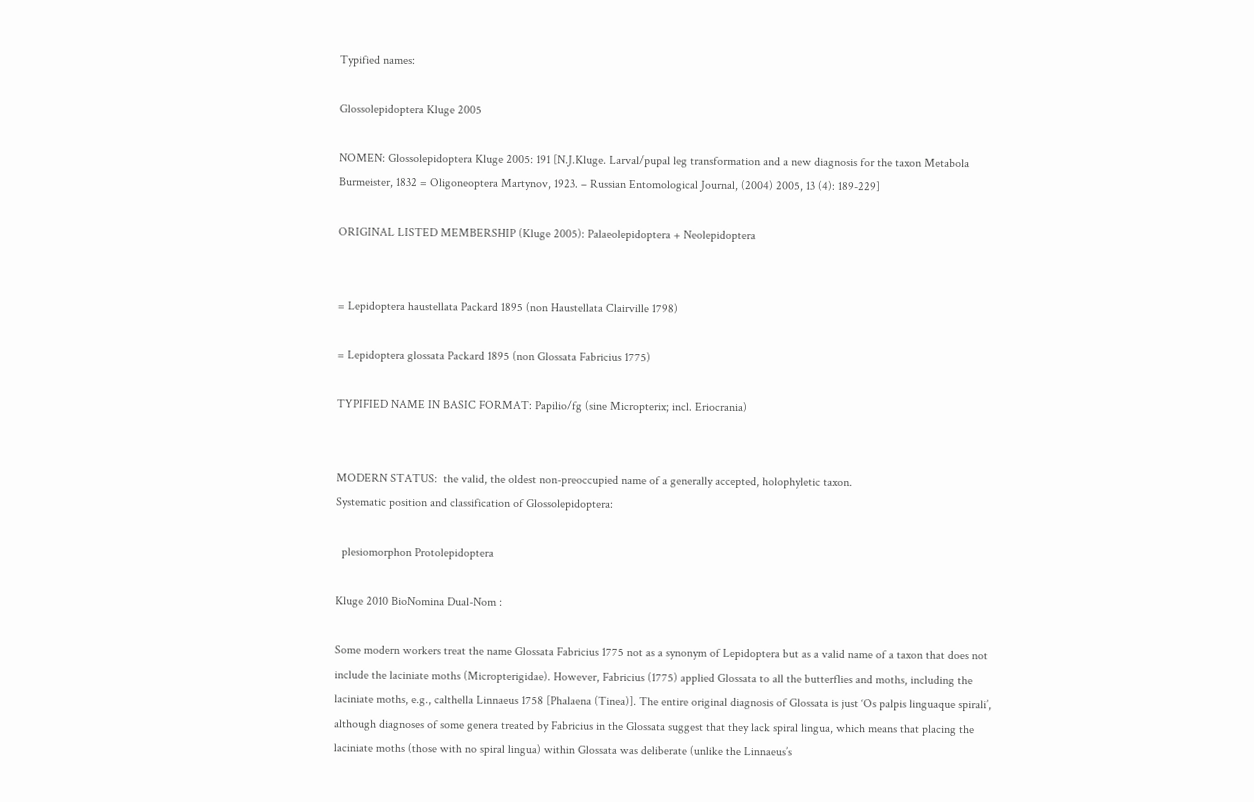Typified names:

Glossolepidoptera Kluge 2005

NOMEN: Glossolepidoptera Kluge 2005: 191 [N.J.Kluge. Larval/pupal leg transformation and a new diagnosis for the taxon Metabola Burmeister, 1832 = Oligoneoptera Martynov, 1923. – Russian Entomological Journal, (2004) 2005, 13 (4): 189-229]

ORIGINAL LISTED MEMBERSHIP (Kluge 2005): Palaeolepidoptera + Neolepidoptera


= Lepidoptera haustellata Packard 1895 (non Haustellata Clairville 1798)

= Lepidoptera glossata Packard 1895 (non Glossata Fabricius 1775)

TYPIFIED NAME IN BASIC FORMAT: Papilio/fg (sine Micropterix; incl. Eriocrania)


MODERN STATUS:  the valid, the oldest non-preoccupied name of a generally accepted, holophyletic taxon.
Systematic position and classification of Glossolepidoptera:

  plesiomorphon Protolepidoptera

Kluge 2010 BioNomina Dual-Nom :

Some modern workers treat the name Glossata Fabricius 1775 not as a synonym of Lepidoptera but as a valid name of a taxon that does not include the laciniate moths (Micropterigidae). However, Fabricius (1775) applied Glossata to all the butterflies and moths, including the laciniate moths, e.g., calthella Linnaeus 1758 [Phalaena (Tinea)]. The entire original diagnosis of Glossata is just ‘Os palpis linguaque spirali’, although diagnoses of some genera treated by Fabricius in the Glossata suggest that they lack spiral lingua, which means that placing the laciniate moths (those with no spiral lingua) within Glossata was deliberate (unlike the Linnaeus’s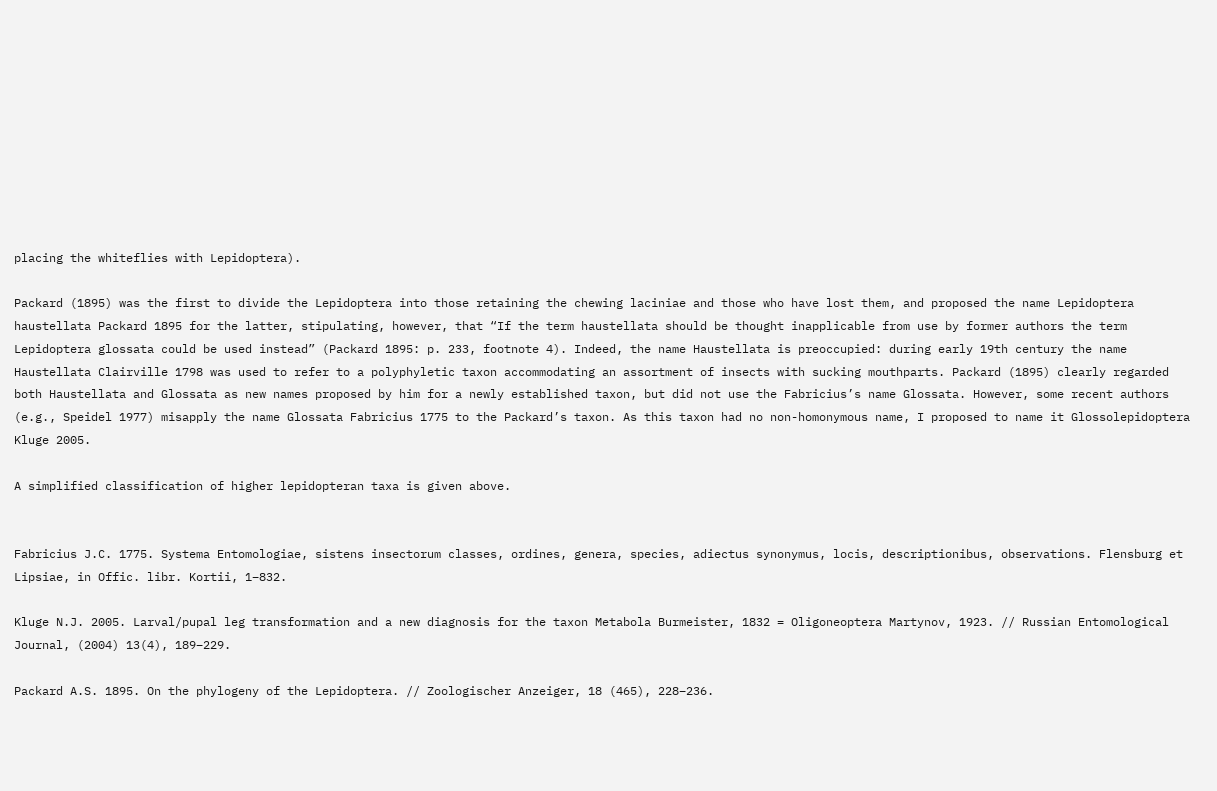placing the whiteflies with Lepidoptera).

Packard (1895) was the first to divide the Lepidoptera into those retaining the chewing laciniae and those who have lost them, and proposed the name Lepidoptera haustellata Packard 1895 for the latter, stipulating, however, that “If the term haustellata should be thought inapplicable from use by former authors the term Lepidoptera glossata could be used instead” (Packard 1895: p. 233, footnote 4). Indeed, the name Haustellata is preoccupied: during early 19th century the name Haustellata Clairville 1798 was used to refer to a polyphyletic taxon accommodating an assortment of insects with sucking mouthparts. Packard (1895) clearly regarded both Haustellata and Glossata as new names proposed by him for a newly established taxon, but did not use the Fabricius’s name Glossata. However, some recent authors (e.g., Speidel 1977) misapply the name Glossata Fabricius 1775 to the Packard’s taxon. As this taxon had no non-homonymous name, I proposed to name it Glossolepidoptera Kluge 2005.

A simplified classification of higher lepidopteran taxa is given above.


Fabricius J.C. 1775. Systema Entomologiae, sistens insectorum classes, ordines, genera, species, adiectus synonymus, locis, descriptionibus, observations. Flensburg et Lipsiae, in Offic. libr. Kortii, 1–832.

Kluge N.J. 2005. Larval/pupal leg transformation and a new diagnosis for the taxon Metabola Burmeister, 1832 = Oligoneoptera Martynov, 1923. // Russian Entomological Journal, (2004) 13(4), 189–229.

Packard A.S. 1895. On the phylogeny of the Lepidoptera. // Zoologischer Anzeiger, 18 (465), 228–236.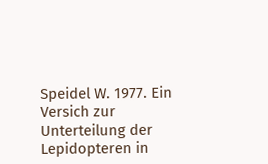Speidel W. 1977. Ein Versich zur Unterteilung der Lepidopteren in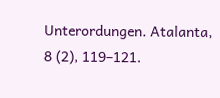Unterordungen. Atalanta, 8 (2), 119–121.